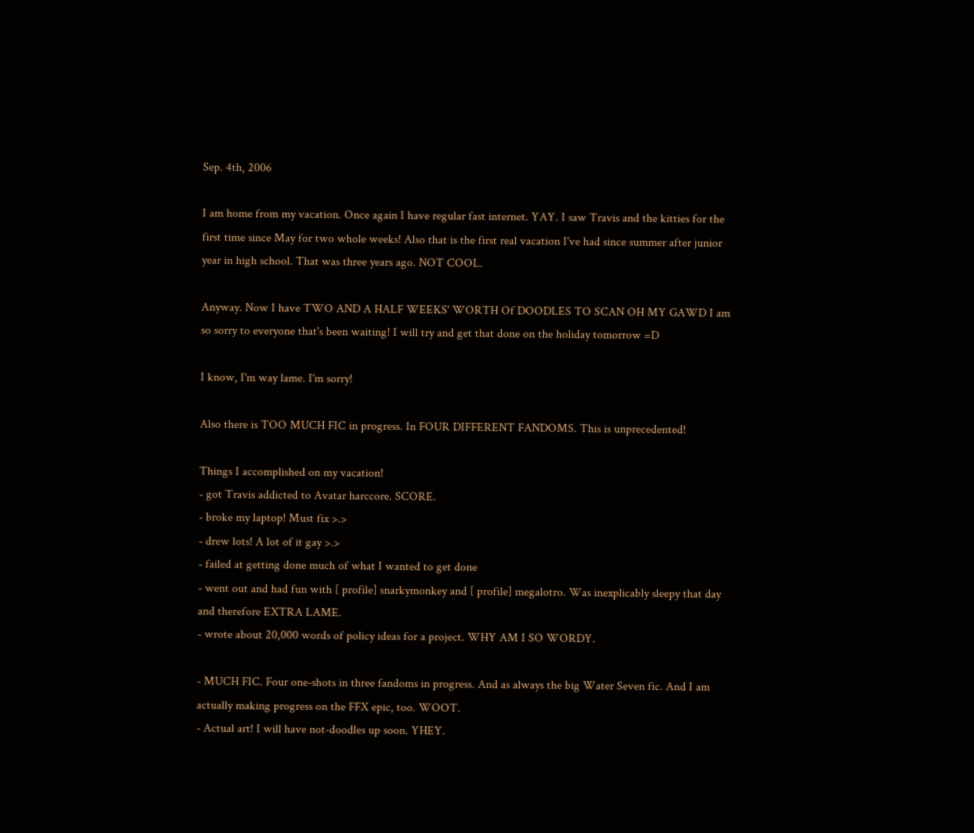Sep. 4th, 2006

I am home from my vacation. Once again I have regular fast internet. YAY. I saw Travis and the kitties for the first time since May for two whole weeks! Also that is the first real vacation I've had since summer after junior year in high school. That was three years ago. NOT COOL.

Anyway. Now I have TWO AND A HALF WEEKS' WORTH Of DOODLES TO SCAN OH MY GAWD I am so sorry to everyone that's been waiting! I will try and get that done on the holiday tomorrow =D

I know, I'm way lame. I'm sorry!

Also there is TOO MUCH FIC in progress. In FOUR DIFFERENT FANDOMS. This is unprecedented!

Things I accomplished on my vacation!
- got Travis addicted to Avatar harccore. SCORE.
- broke my laptop! Must fix >.>
- drew lots! A lot of it gay >.>
- failed at getting done much of what I wanted to get done
- went out and had fun with [ profile] snarkymonkey and [ profile] megalotro. Was inexplicably sleepy that day and therefore EXTRA LAME.
- wrote about 20,000 words of policy ideas for a project. WHY AM I SO WORDY.

- MUCH FIC. Four one-shots in three fandoms in progress. And as always the big Water Seven fic. And I am actually making progress on the FFX epic, too. WOOT.
- Actual art! I will have not-doodles up soon. YHEY.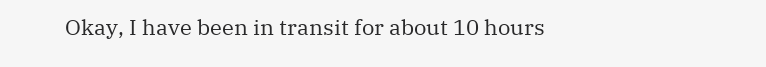Okay, I have been in transit for about 10 hours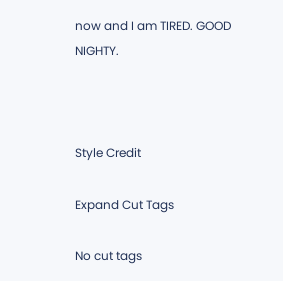now and I am TIRED. GOOD NIGHTY.



Style Credit

Expand Cut Tags

No cut tags